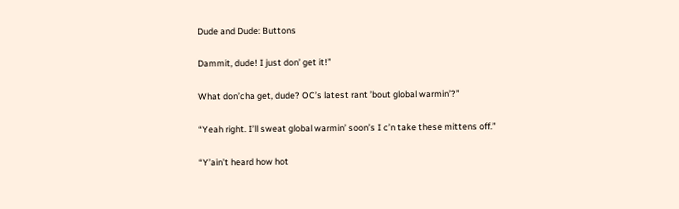Dude and Dude: Buttons

Dammit, dude! I just don’ get it!”

What don’cha get, dude? OC’s latest rant ’bout global warmin’?”

“Yeah right. I’ll sweat global warmin’ soon’s I c’n take these mittens off.”

“Y’ain’t heard how hot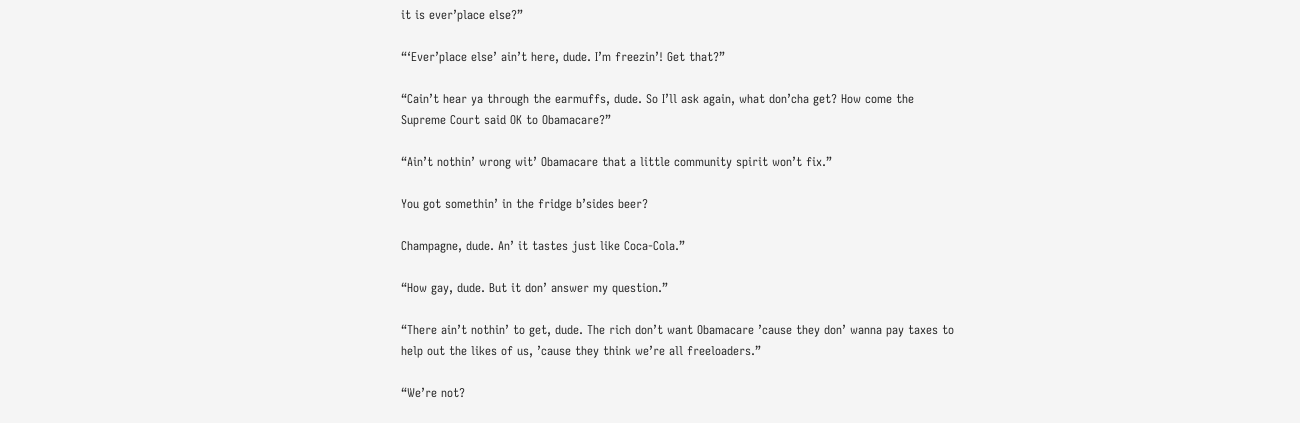it is ever’place else?”

“‘Ever’place else’ ain’t here, dude. I’m freezin’! Get that?”

“Cain’t hear ya through the earmuffs, dude. So I’ll ask again, what don’cha get? How come the Supreme Court said OK to Obamacare?”

“Ain’t nothin’ wrong wit’ Obamacare that a little community spirit won’t fix.”

You got somethin’ in the fridge b’sides beer?

Champagne, dude. An’ it tastes just like Coca-Cola.”

“How gay, dude. But it don’ answer my question.”

“There ain’t nothin’ to get, dude. The rich don’t want Obamacare ’cause they don’ wanna pay taxes to help out the likes of us, ’cause they think we’re all freeloaders.”

“We’re not?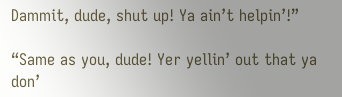Dammit, dude, shut up! Ya ain’t helpin’!”

“Same as you, dude! Yer yellin’ out that ya don’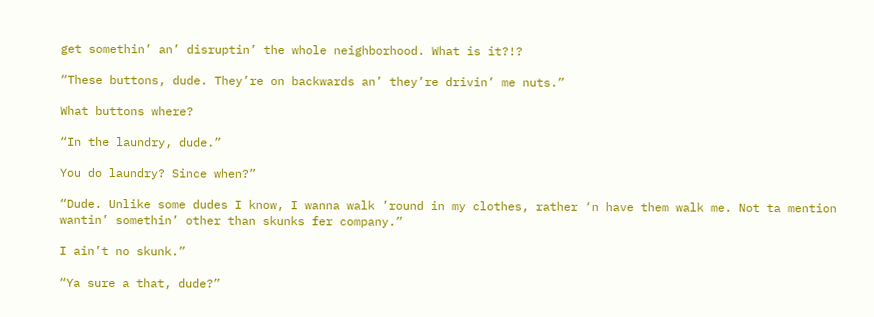get somethin’ an’ disruptin’ the whole neighborhood. What is it?!?

“These buttons, dude. They’re on backwards an’ they’re drivin’ me nuts.”

What buttons where?

“In the laundry, dude.”

You do laundry? Since when?”

“Dude. Unlike some dudes I know, I wanna walk ’round in my clothes, rather ‘n have them walk me. Not ta mention wantin’ somethin’ other than skunks fer company.”

I ain’t no skunk.”

“Ya sure a that, dude?”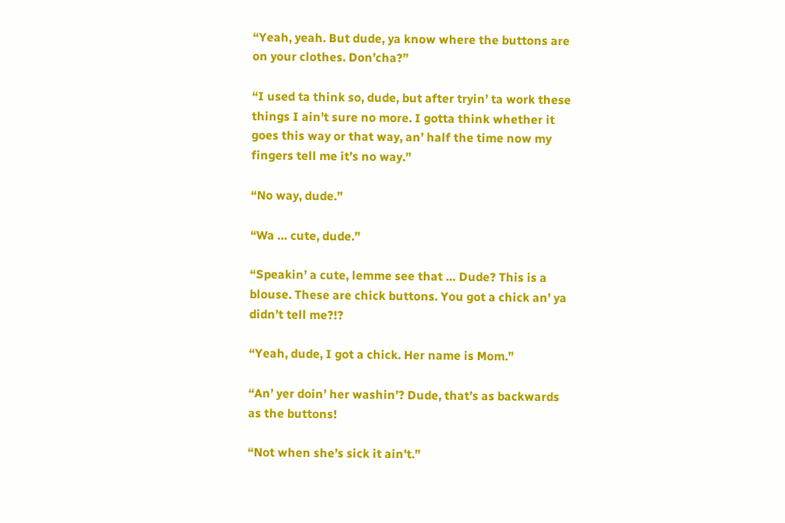“Yeah, yeah. But dude, ya know where the buttons are on your clothes. Don’cha?”

“I used ta think so, dude, but after tryin’ ta work these things I ain’t sure no more. I gotta think whether it goes this way or that way, an’ half the time now my fingers tell me it’s no way.”

“No way, dude.”

“Wa … cute, dude.”

“Speakin’ a cute, lemme see that … Dude? This is a blouse. These are chick buttons. You got a chick an’ ya didn’t tell me?!?

“Yeah, dude, I got a chick. Her name is Mom.”

“An’ yer doin’ her washin’? Dude, that’s as backwards as the buttons!

“Not when she’s sick it ain’t.”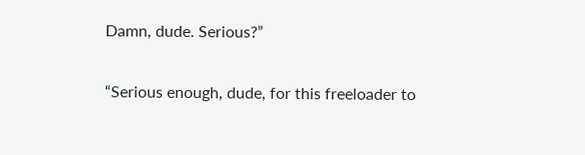Damn, dude. Serious?”

“Serious enough, dude, for this freeloader to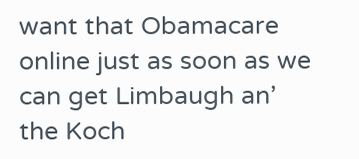want that Obamacare online just as soon as we can get Limbaugh an’ the Koch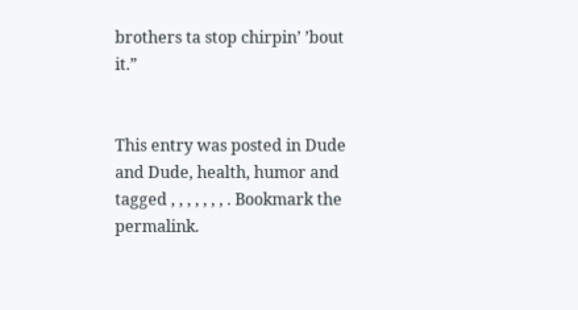brothers ta stop chirpin’ ’bout it.”


This entry was posted in Dude and Dude, health, humor and tagged , , , , , , , . Bookmark the permalink.